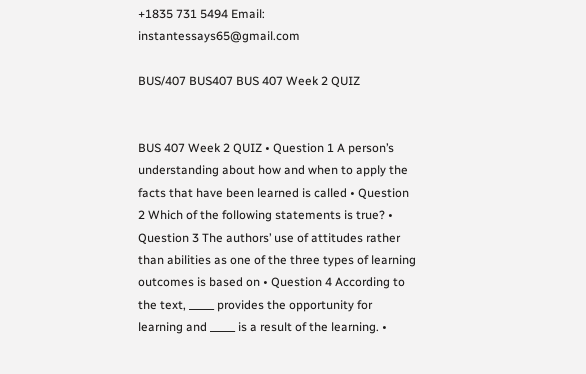+1835 731 5494 Email: instantessays65@gmail.com

BUS/407 BUS407 BUS 407 Week 2 QUIZ


BUS 407 Week 2 QUIZ • Question 1 A person’s understanding about how and when to apply the facts that have been learned is called • Question 2 Which of the following statements is true? • Question 3 The authors’ use of attitudes rather than abilities as one of the three types of learning outcomes is based on • Question 4 According to the text, _____ provides the opportunity for learning and _____ is a result of the learning. •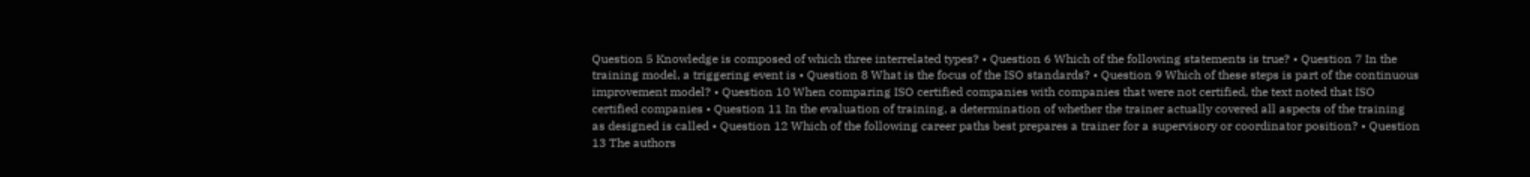Question 5 Knowledge is composed of which three interrelated types? • Question 6 Which of the following statements is true? • Question 7 In the training model, a triggering event is • Question 8 What is the focus of the ISO standards? • Question 9 Which of these steps is part of the continuous improvement model? • Question 10 When comparing ISO certified companies with companies that were not certified, the text noted that ISO certified companies • Question 11 In the evaluation of training, a determination of whether the trainer actually covered all aspects of the training as designed is called • Question 12 Which of the following career paths best prepares a trainer for a supervisory or coordinator position? • Question 13 The authors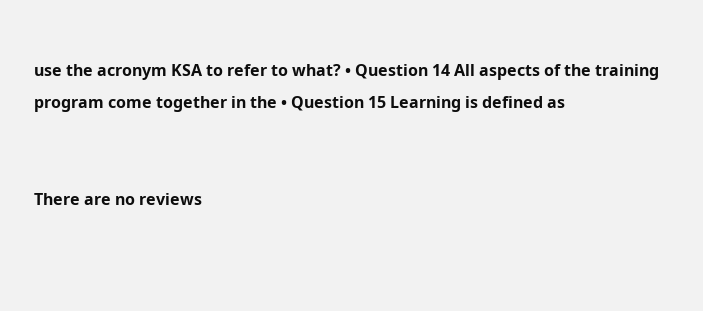use the acronym KSA to refer to what? • Question 14 All aspects of the training program come together in the • Question 15 Learning is defined as


There are no reviews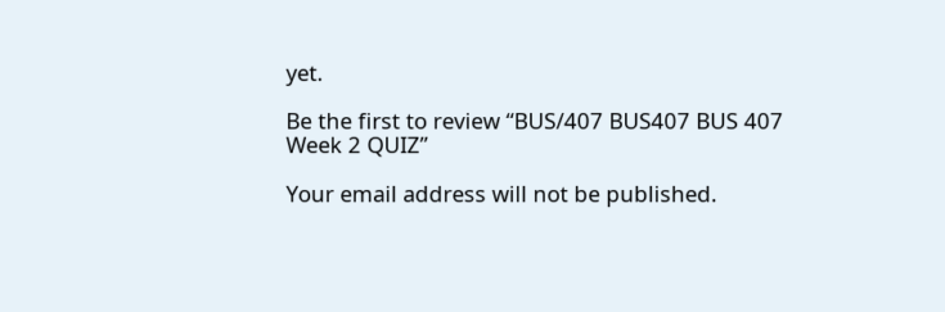yet.

Be the first to review “BUS/407 BUS407 BUS 407 Week 2 QUIZ”

Your email address will not be published.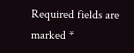Required fields are marked *